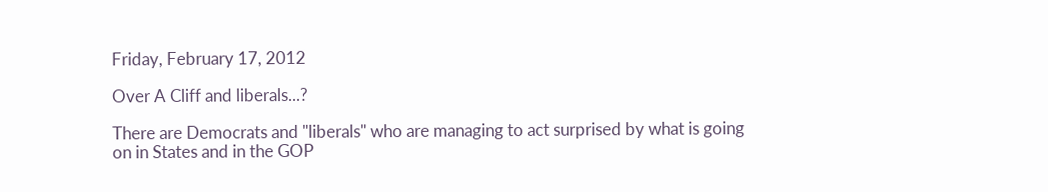Friday, February 17, 2012

Over A Cliff and liberals...?

There are Democrats and "liberals" who are managing to act surprised by what is going on in States and in the GOP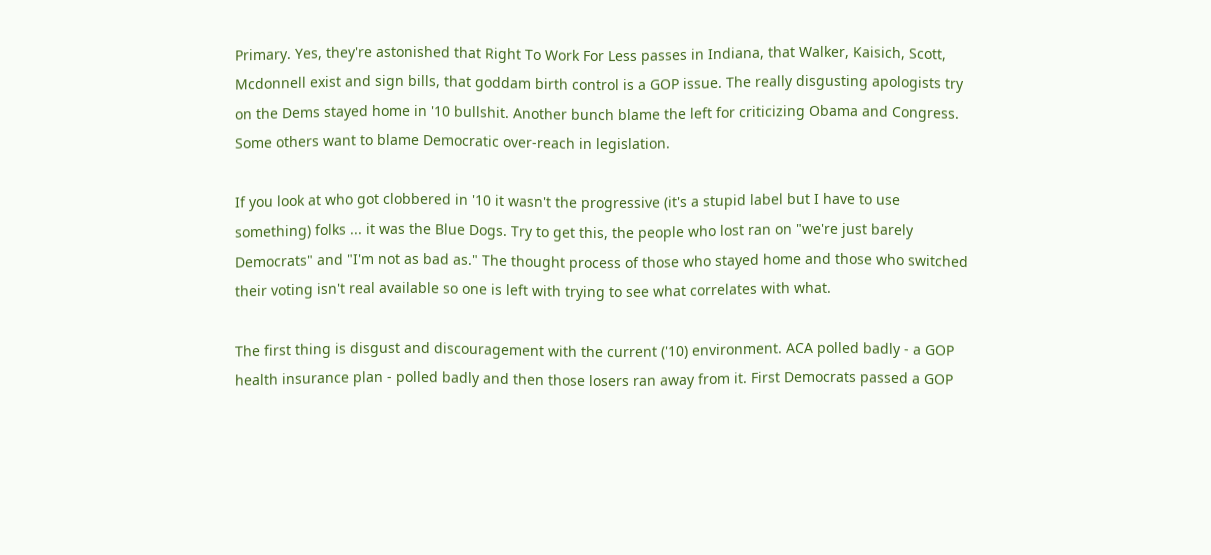Primary. Yes, they're astonished that Right To Work For Less passes in Indiana, that Walker, Kaisich, Scott, Mcdonnell exist and sign bills, that goddam birth control is a GOP issue. The really disgusting apologists try on the Dems stayed home in '10 bullshit. Another bunch blame the left for criticizing Obama and Congress. Some others want to blame Democratic over-reach in legislation.

If you look at who got clobbered in '10 it wasn't the progressive (it's a stupid label but I have to use something) folks ... it was the Blue Dogs. Try to get this, the people who lost ran on "we're just barely Democrats" and "I'm not as bad as." The thought process of those who stayed home and those who switched their voting isn't real available so one is left with trying to see what correlates with what.

The first thing is disgust and discouragement with the current ('10) environment. ACA polled badly - a GOP health insurance plan - polled badly and then those losers ran away from it. First Democrats passed a GOP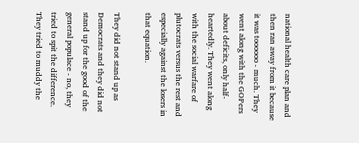national health care plan and then ran away from it because it was toooooo - much. They went along with the GOPers about deficits, only half-heartedly. They went along with the social warfare of plutocrats versus the rest and especially against the losers in that equation.

They did not stand up as Democrats and they did not stand up for the good of the general populace - no, they tried to spit the difference. They tried to muddy the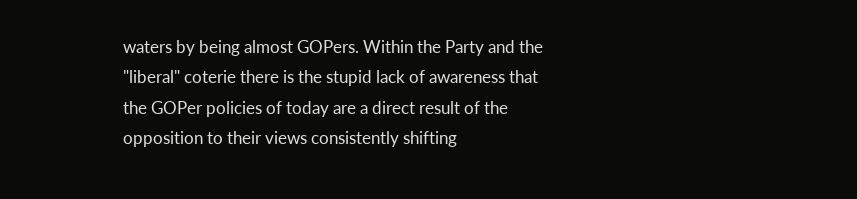waters by being almost GOPers. Within the Party and the "liberal" coterie there is the stupid lack of awareness that the GOPer policies of today are a direct result of the opposition to their views consistently shifting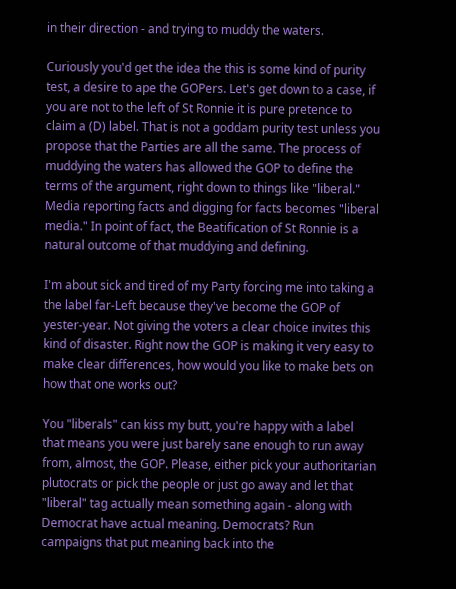in their direction - and trying to muddy the waters.

Curiously you'd get the idea the this is some kind of purity test, a desire to ape the GOPers. Let's get down to a case, if you are not to the left of St Ronnie it is pure pretence to claim a (D) label. That is not a goddam purity test unless you propose that the Parties are all the same. The process of muddying the waters has allowed the GOP to define the terms of the argument, right down to things like "liberal." Media reporting facts and digging for facts becomes "liberal media." In point of fact, the Beatification of St Ronnie is a natural outcome of that muddying and defining.

I'm about sick and tired of my Party forcing me into taking a the label far-Left because they've become the GOP of yester-year. Not giving the voters a clear choice invites this kind of disaster. Right now the GOP is making it very easy to make clear differences, how would you like to make bets on how that one works out?

You "liberals" can kiss my butt, you're happy with a label that means you were just barely sane enough to run away from, almost, the GOP. Please, either pick your authoritarian plutocrats or pick the people or just go away and let that "liberal" tag actually mean something again - along with Democrat have actual meaning. Democrats? Run campaigns that put meaning back into the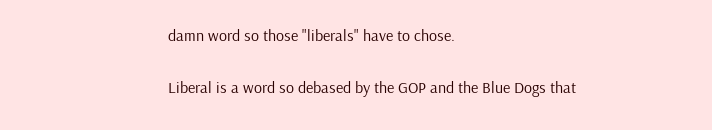damn word so those "liberals" have to chose.

Liberal is a word so debased by the GOP and the Blue Dogs that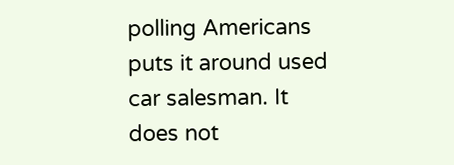polling Americans puts it around used car salesman. It does not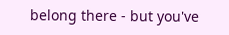belong there - but you've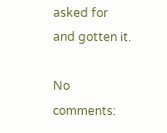asked for and gotten it.

No comments: